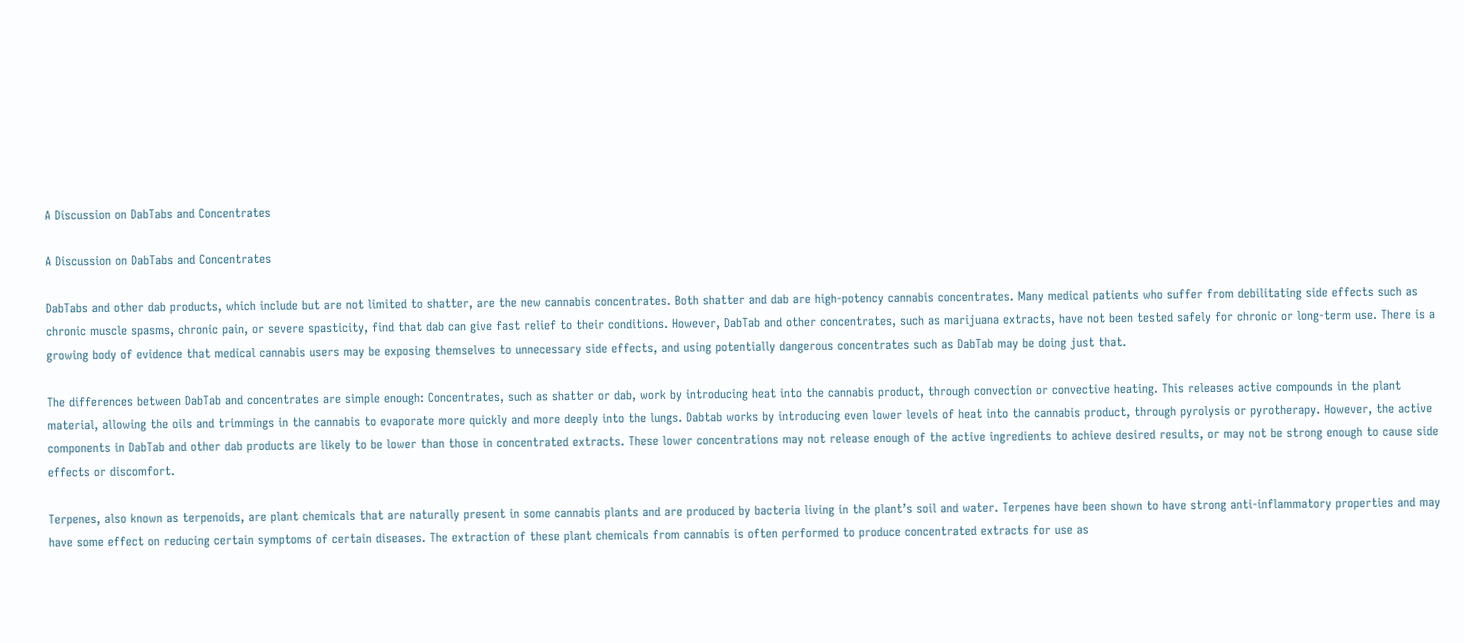A Discussion on DabTabs and Concentrates

A Discussion on DabTabs and Concentrates

DabTabs and other dab products, which include but are not limited to shatter, are the new cannabis concentrates. Both shatter and dab are high-potency cannabis concentrates. Many medical patients who suffer from debilitating side effects such as chronic muscle spasms, chronic pain, or severe spasticity, find that dab can give fast relief to their conditions. However, DabTab and other concentrates, such as marijuana extracts, have not been tested safely for chronic or long-term use. There is a growing body of evidence that medical cannabis users may be exposing themselves to unnecessary side effects, and using potentially dangerous concentrates such as DabTab may be doing just that.

The differences between DabTab and concentrates are simple enough: Concentrates, such as shatter or dab, work by introducing heat into the cannabis product, through convection or convective heating. This releases active compounds in the plant material, allowing the oils and trimmings in the cannabis to evaporate more quickly and more deeply into the lungs. Dabtab works by introducing even lower levels of heat into the cannabis product, through pyrolysis or pyrotherapy. However, the active components in DabTab and other dab products are likely to be lower than those in concentrated extracts. These lower concentrations may not release enough of the active ingredients to achieve desired results, or may not be strong enough to cause side effects or discomfort.

Terpenes, also known as terpenoids, are plant chemicals that are naturally present in some cannabis plants and are produced by bacteria living in the plant’s soil and water. Terpenes have been shown to have strong anti-inflammatory properties and may have some effect on reducing certain symptoms of certain diseases. The extraction of these plant chemicals from cannabis is often performed to produce concentrated extracts for use as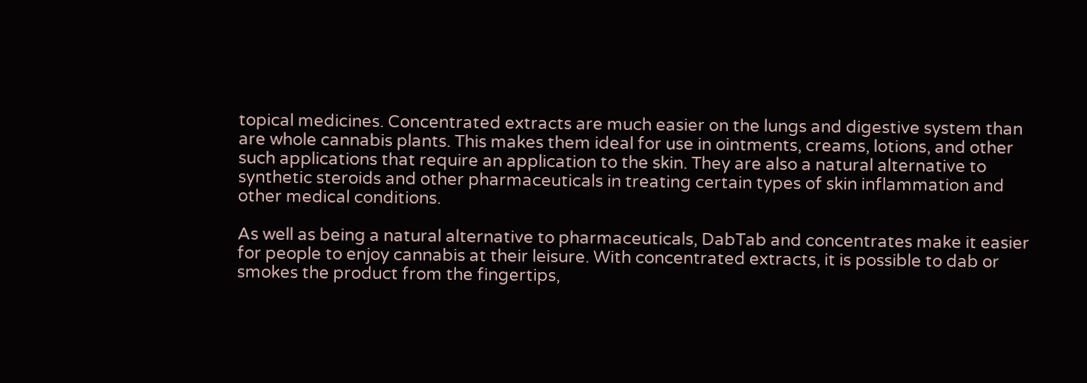topical medicines. Concentrated extracts are much easier on the lungs and digestive system than are whole cannabis plants. This makes them ideal for use in ointments, creams, lotions, and other such applications that require an application to the skin. They are also a natural alternative to synthetic steroids and other pharmaceuticals in treating certain types of skin inflammation and other medical conditions.

As well as being a natural alternative to pharmaceuticals, DabTab and concentrates make it easier for people to enjoy cannabis at their leisure. With concentrated extracts, it is possible to dab or smokes the product from the fingertips,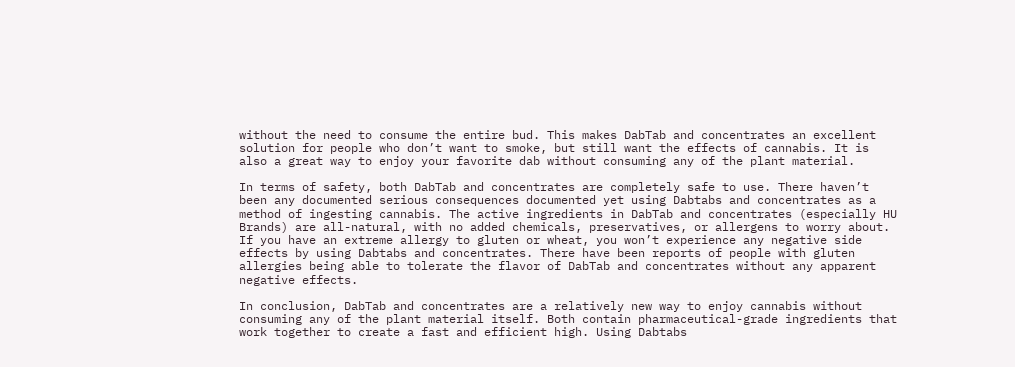without the need to consume the entire bud. This makes DabTab and concentrates an excellent solution for people who don’t want to smoke, but still want the effects of cannabis. It is also a great way to enjoy your favorite dab without consuming any of the plant material.

In terms of safety, both DabTab and concentrates are completely safe to use. There haven’t been any documented serious consequences documented yet using Dabtabs and concentrates as a method of ingesting cannabis. The active ingredients in DabTab and concentrates (especially HU Brands) are all-natural, with no added chemicals, preservatives, or allergens to worry about. If you have an extreme allergy to gluten or wheat, you won’t experience any negative side effects by using Dabtabs and concentrates. There have been reports of people with gluten allergies being able to tolerate the flavor of DabTab and concentrates without any apparent negative effects.

In conclusion, DabTab and concentrates are a relatively new way to enjoy cannabis without consuming any of the plant material itself. Both contain pharmaceutical-grade ingredients that work together to create a fast and efficient high. Using Dabtabs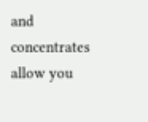and concentrates allow you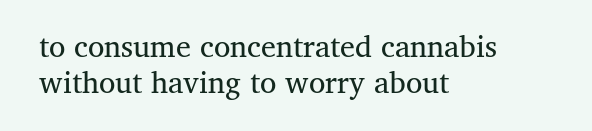to consume concentrated cannabis without having to worry about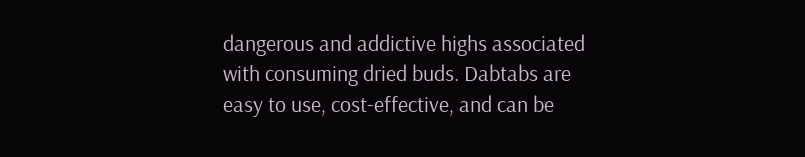dangerous and addictive highs associated with consuming dried buds. Dabtabs are easy to use, cost-effective, and can be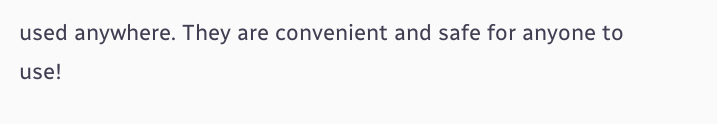used anywhere. They are convenient and safe for anyone to use!